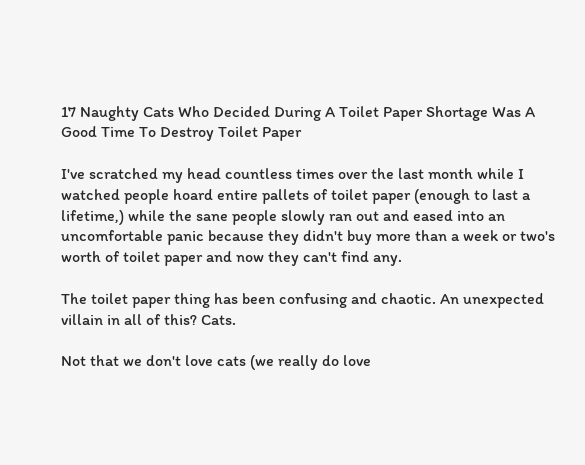17 Naughty Cats Who Decided During A Toilet Paper Shortage Was A Good Time To Destroy Toilet Paper

I've scratched my head countless times over the last month while I watched people hoard entire pallets of toilet paper (enough to last a lifetime,) while the sane people slowly ran out and eased into an uncomfortable panic because they didn't buy more than a week or two's worth of toilet paper and now they can't find any.

The toilet paper thing has been confusing and chaotic. An unexpected villain in all of this? Cats.

Not that we don't love cats (we really do love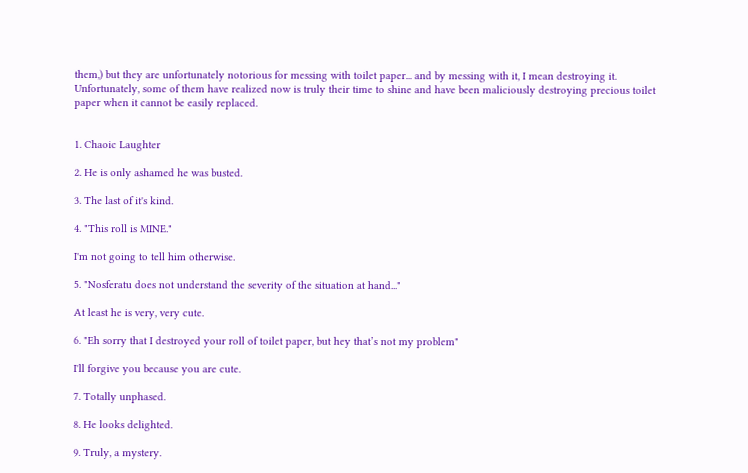them,) but they are unfortunately notorious for messing with toilet paper... and by messing with it, I mean destroying it. Unfortunately, some of them have realized now is truly their time to shine and have been maliciously destroying precious toilet paper when it cannot be easily replaced.


1. Chaoic Laughter

2. He is only ashamed he was busted.

3. The last of it's kind.

4. "This roll is MINE."

I'm not going to tell him otherwise.

5. "Nosferatu does not understand the severity of the situation at hand..."

At least he is very, very cute.

6. "Eh sorry that I destroyed your roll of toilet paper, but hey that’s not my problem"

I'll forgive you because you are cute.

7. Totally unphased.

8. He looks delighted.

9. Truly, a mystery.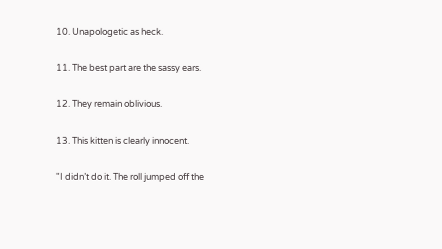10. Unapologetic as heck.

11. The best part are the sassy ears.

12. They remain oblivious.

13. This kitten is clearly innocent.

"I didn’t do it. The roll jumped off the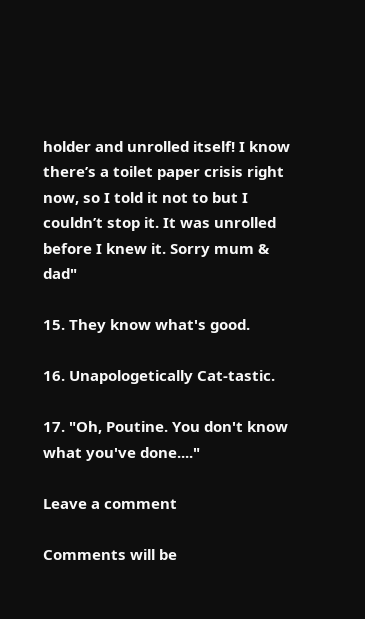holder and unrolled itself! I know there’s a toilet paper crisis right now, so I told it not to but I couldn’t stop it. It was unrolled before I knew it. Sorry mum & dad"

15. They know what's good.

16. Unapologetically Cat-tastic.

17. "Oh, Poutine. You don't know what you've done...."

Leave a comment

Comments will be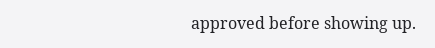approved before showing up.